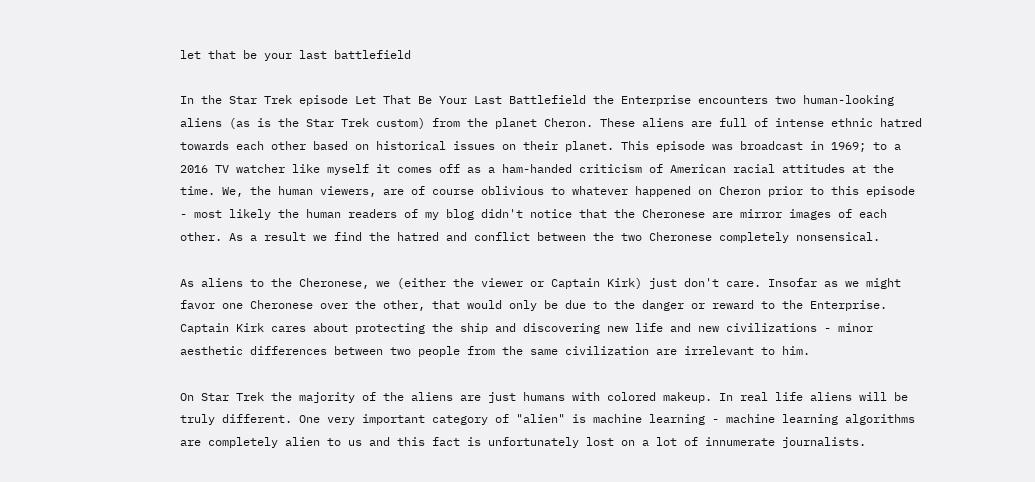let that be your last battlefield

In the Star Trek episode Let That Be Your Last Battlefield the Enterprise encounters two human-looking aliens (as is the Star Trek custom) from the planet Cheron. These aliens are full of intense ethnic hatred towards each other based on historical issues on their planet. This episode was broadcast in 1969; to a 2016 TV watcher like myself it comes off as a ham-handed criticism of American racial attitudes at the time. We, the human viewers, are of course oblivious to whatever happened on Cheron prior to this episode - most likely the human readers of my blog didn't notice that the Cheronese are mirror images of each other. As a result we find the hatred and conflict between the two Cheronese completely nonsensical.

As aliens to the Cheronese, we (either the viewer or Captain Kirk) just don't care. Insofar as we might favor one Cheronese over the other, that would only be due to the danger or reward to the Enterprise. Captain Kirk cares about protecting the ship and discovering new life and new civilizations - minor aesthetic differences between two people from the same civilization are irrelevant to him.

On Star Trek the majority of the aliens are just humans with colored makeup. In real life aliens will be truly different. One very important category of "alien" is machine learning - machine learning algorithms are completely alien to us and this fact is unfortunately lost on a lot of innumerate journalists.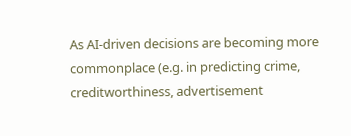As AI-driven decisions are becoming more commonplace (e.g. in predicting crime, creditworthiness, advertisement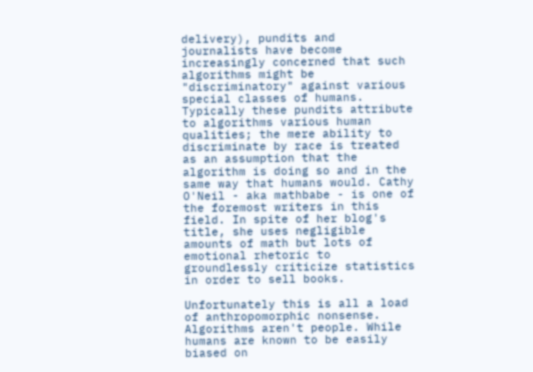delivery), pundits and journalists have become increasingly concerned that such algorithms might be "discriminatory" against various special classes of humans. Typically these pundits attribute to algorithms various human qualities; the mere ability to discriminate by race is treated as an assumption that the algorithm is doing so and in the same way that humans would. Cathy O'Neil - aka mathbabe - is one of the foremost writers in this field. In spite of her blog's title, she uses negligible amounts of math but lots of emotional rhetoric to groundlessly criticize statistics in order to sell books.

Unfortunately this is all a load of anthropomorphic nonsense. Algorithms aren't people. While humans are known to be easily biased on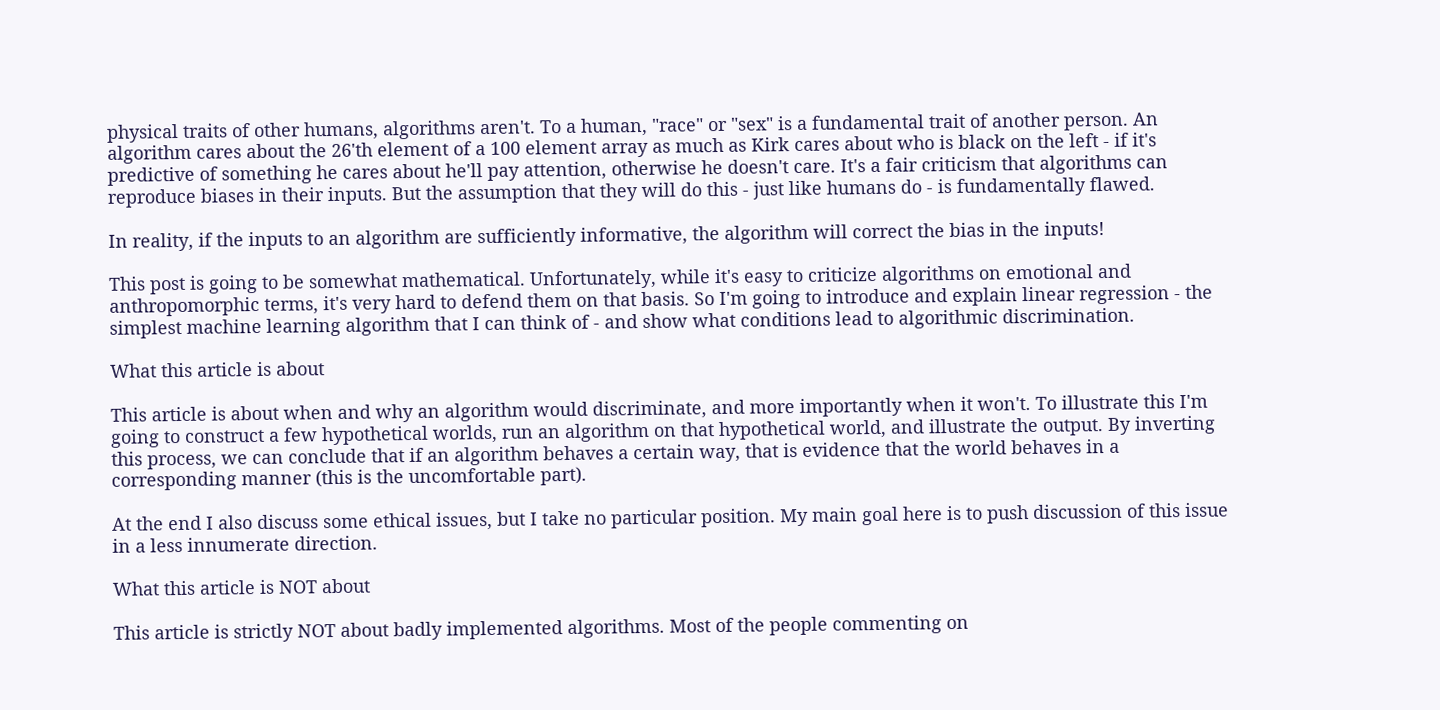physical traits of other humans, algorithms aren't. To a human, "race" or "sex" is a fundamental trait of another person. An algorithm cares about the 26'th element of a 100 element array as much as Kirk cares about who is black on the left - if it's predictive of something he cares about he'll pay attention, otherwise he doesn't care. It's a fair criticism that algorithms can reproduce biases in their inputs. But the assumption that they will do this - just like humans do - is fundamentally flawed.

In reality, if the inputs to an algorithm are sufficiently informative, the algorithm will correct the bias in the inputs!

This post is going to be somewhat mathematical. Unfortunately, while it's easy to criticize algorithms on emotional and anthropomorphic terms, it's very hard to defend them on that basis. So I'm going to introduce and explain linear regression - the simplest machine learning algorithm that I can think of - and show what conditions lead to algorithmic discrimination.

What this article is about

This article is about when and why an algorithm would discriminate, and more importantly when it won't. To illustrate this I'm going to construct a few hypothetical worlds, run an algorithm on that hypothetical world, and illustrate the output. By inverting this process, we can conclude that if an algorithm behaves a certain way, that is evidence that the world behaves in a corresponding manner (this is the uncomfortable part).

At the end I also discuss some ethical issues, but I take no particular position. My main goal here is to push discussion of this issue in a less innumerate direction.

What this article is NOT about

This article is strictly NOT about badly implemented algorithms. Most of the people commenting on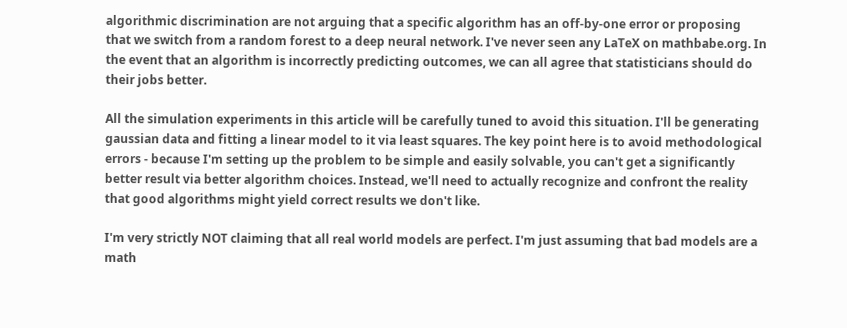algorithmic discrimination are not arguing that a specific algorithm has an off-by-one error or proposing that we switch from a random forest to a deep neural network. I've never seen any LaTeX on mathbabe.org. In the event that an algorithm is incorrectly predicting outcomes, we can all agree that statisticians should do their jobs better.

All the simulation experiments in this article will be carefully tuned to avoid this situation. I'll be generating gaussian data and fitting a linear model to it via least squares. The key point here is to avoid methodological errors - because I'm setting up the problem to be simple and easily solvable, you can't get a significantly better result via better algorithm choices. Instead, we'll need to actually recognize and confront the reality that good algorithms might yield correct results we don't like.

I'm very strictly NOT claiming that all real world models are perfect. I'm just assuming that bad models are a math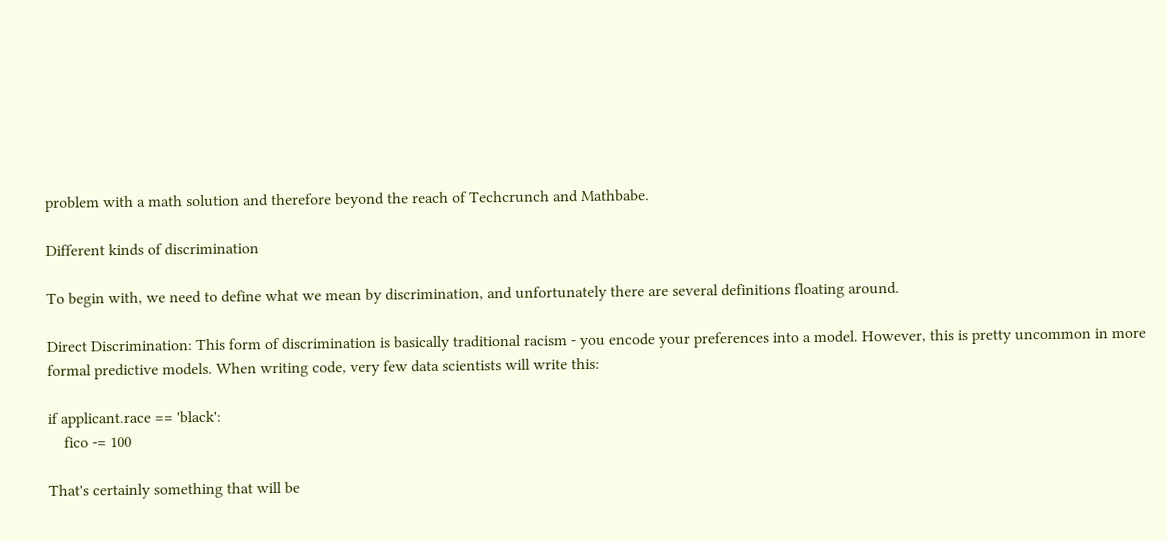problem with a math solution and therefore beyond the reach of Techcrunch and Mathbabe.

Different kinds of discrimination

To begin with, we need to define what we mean by discrimination, and unfortunately there are several definitions floating around.

Direct Discrimination: This form of discrimination is basically traditional racism - you encode your preferences into a model. However, this is pretty uncommon in more formal predictive models. When writing code, very few data scientists will write this:

if applicant.race == 'black':
    fico -= 100

That's certainly something that will be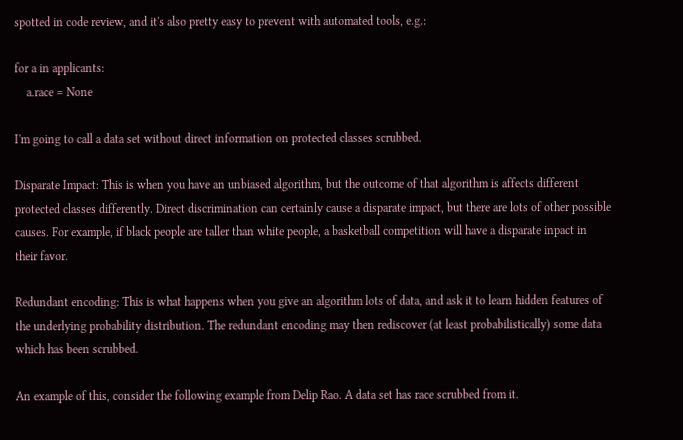spotted in code review, and it's also pretty easy to prevent with automated tools, e.g.:

for a in applicants:
    a.race = None

I'm going to call a data set without direct information on protected classes scrubbed.

Disparate Impact: This is when you have an unbiased algorithm, but the outcome of that algorithm is affects different protected classes differently. Direct discrimination can certainly cause a disparate impact, but there are lots of other possible causes. For example, if black people are taller than white people, a basketball competition will have a disparate inpact in their favor.

Redundant encoding: This is what happens when you give an algorithm lots of data, and ask it to learn hidden features of the underlying probability distribution. The redundant encoding may then rediscover (at least probabilistically) some data which has been scrubbed.

An example of this, consider the following example from Delip Rao. A data set has race scrubbed from it.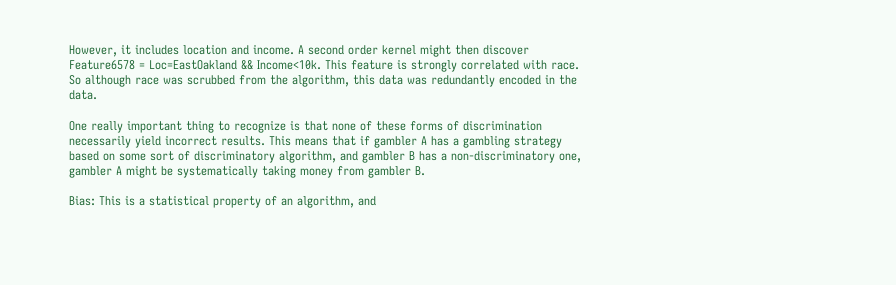However, it includes location and income. A second order kernel might then discover Feature6578 = Loc=EastOakland && Income<10k. This feature is strongly correlated with race. So although race was scrubbed from the algorithm, this data was redundantly encoded in the data.

One really important thing to recognize is that none of these forms of discrimination necessarily yield incorrect results. This means that if gambler A has a gambling strategy based on some sort of discriminatory algorithm, and gambler B has a non-discriminatory one, gambler A might be systematically taking money from gambler B.

Bias: This is a statistical property of an algorithm, and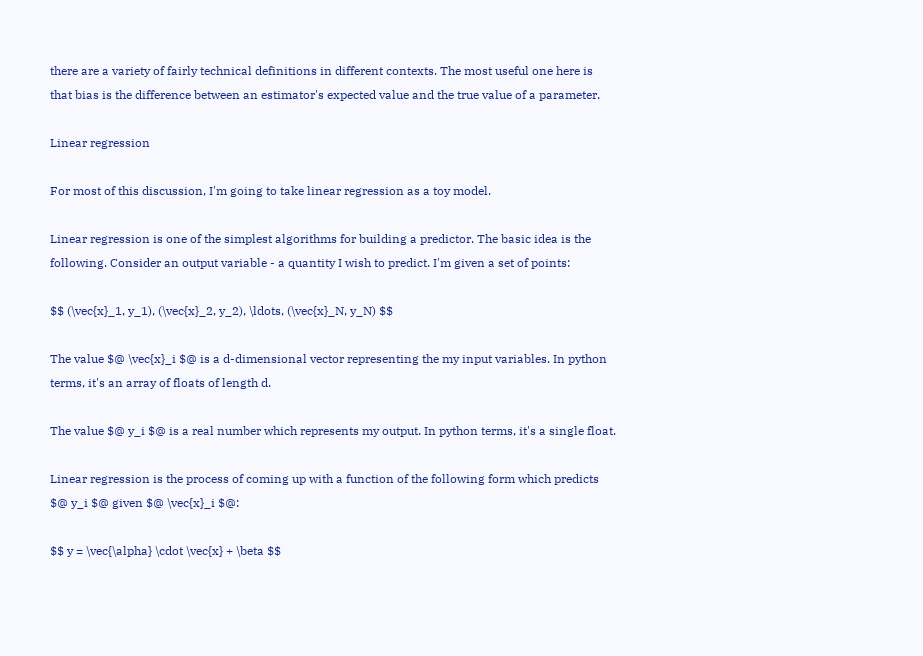there are a variety of fairly technical definitions in different contexts. The most useful one here is that bias is the difference between an estimator's expected value and the true value of a parameter.

Linear regression

For most of this discussion, I'm going to take linear regression as a toy model.

Linear regression is one of the simplest algorithms for building a predictor. The basic idea is the following. Consider an output variable - a quantity I wish to predict. I'm given a set of points:

$$ (\vec{x}_1, y_1), (\vec{x}_2, y_2), \ldots, (\vec{x}_N, y_N) $$

The value $@ \vec{x}_i $@ is a d-dimensional vector representing the my input variables. In python terms, it's an array of floats of length d.

The value $@ y_i $@ is a real number which represents my output. In python terms, it's a single float.

Linear regression is the process of coming up with a function of the following form which predicts $@ y_i $@ given $@ \vec{x}_i $@:

$$ y = \vec{\alpha} \cdot \vec{x} + \beta $$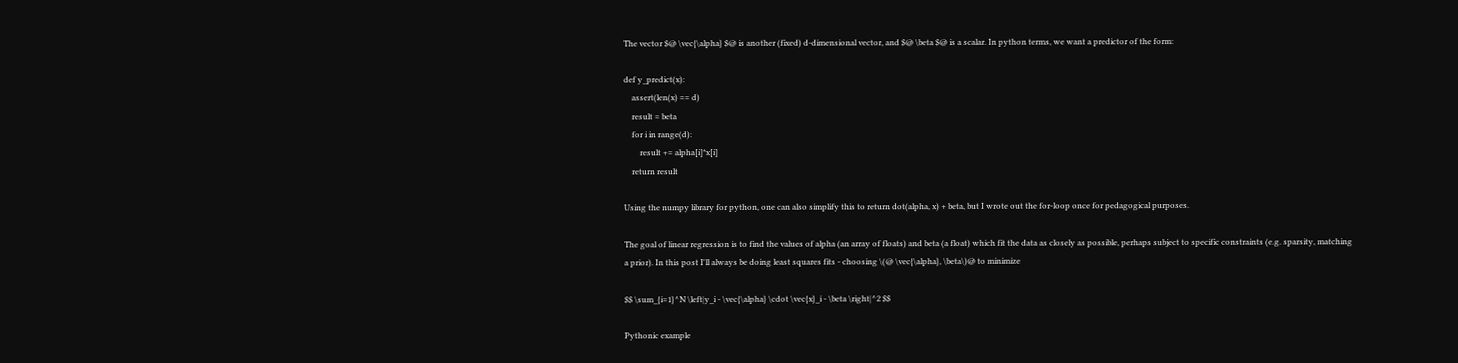The vector $@ \vec{\alpha} $@ is another (fixed) d-dimensional vector, and $@ \beta $@ is a scalar. In python terms, we want a predictor of the form:

def y_predict(x):
    assert(len(x) == d)
    result = beta
    for i in range(d):
        result += alpha[i]*x[i]
    return result

Using the numpy library for python, one can also simplify this to return dot(alpha, x) + beta, but I wrote out the for-loop once for pedagogical purposes.

The goal of linear regression is to find the values of alpha (an array of floats) and beta (a float) which fit the data as closely as possible, perhaps subject to specific constraints (e.g. sparsity, matching a prior). In this post I'll always be doing least squares fits - choosing \(@ \vec{\alpha}, \beta\)@ to minimize

$$ \sum_{i=1}^N \left|y_i - \vec{\alpha} \cdot \vec{x}_i - \beta \right|^2 $$

Pythonic example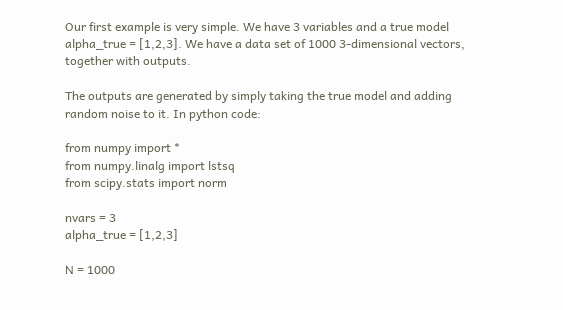Our first example is very simple. We have 3 variables and a true model alpha_true = [1,2,3]. We have a data set of 1000 3-dimensional vectors, together with outputs.

The outputs are generated by simply taking the true model and adding random noise to it. In python code:

from numpy import *
from numpy.linalg import lstsq
from scipy.stats import norm

nvars = 3
alpha_true = [1,2,3]

N = 1000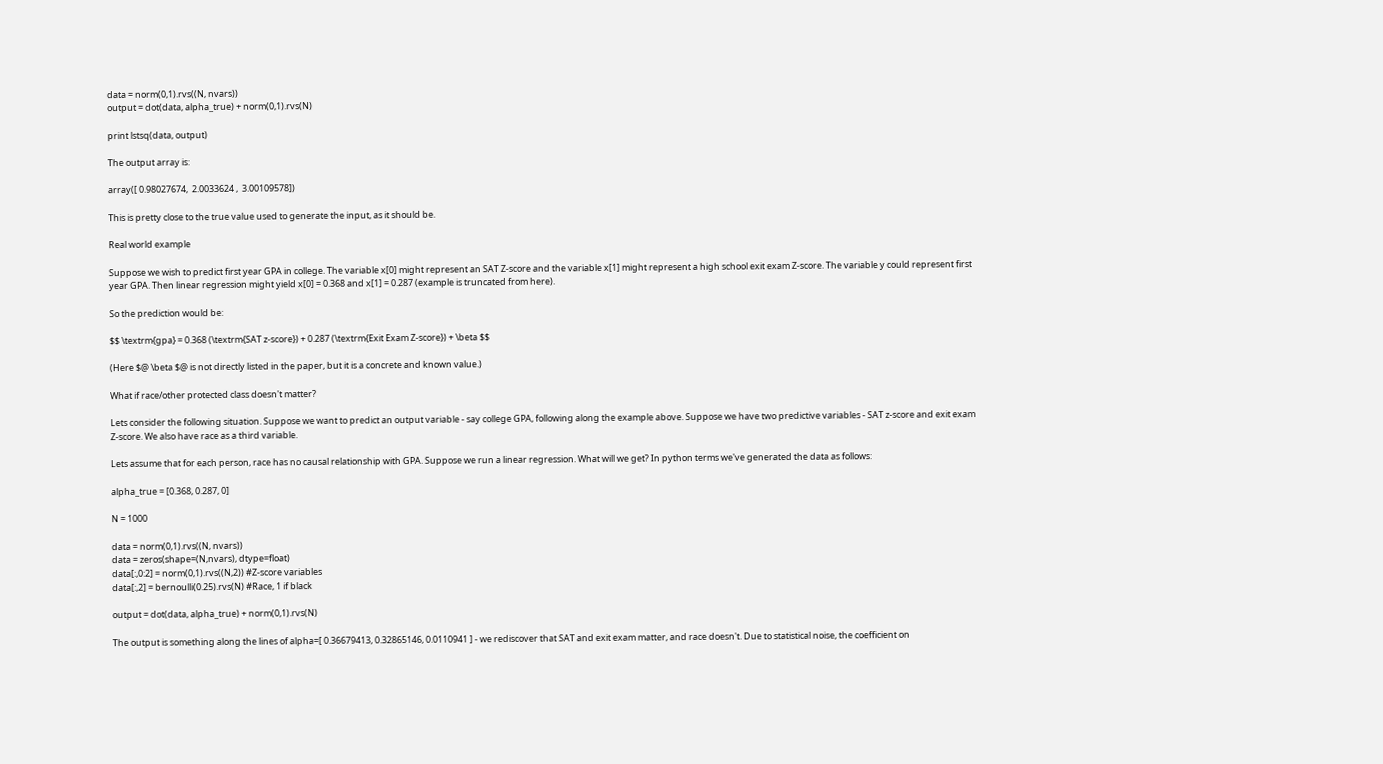data = norm(0,1).rvs((N, nvars))
output = dot(data, alpha_true) + norm(0,1).rvs(N)

print lstsq(data, output)

The output array is:

array([ 0.98027674,  2.0033624 ,  3.00109578])

This is pretty close to the true value used to generate the input, as it should be.

Real world example

Suppose we wish to predict first year GPA in college. The variable x[0] might represent an SAT Z-score and the variable x[1] might represent a high school exit exam Z-score. The variable y could represent first year GPA. Then linear regression might yield x[0] = 0.368 and x[1] = 0.287 (example is truncated from here).

So the prediction would be:

$$ \textrm{gpa} = 0.368 (\textrm{SAT z-score}) + 0.287 (\textrm{Exit Exam Z-score}) + \beta $$

(Here $@ \beta $@ is not directly listed in the paper, but it is a concrete and known value.)

What if race/other protected class doesn't matter?

Lets consider the following situation. Suppose we want to predict an output variable - say college GPA, following along the example above. Suppose we have two predictive variables - SAT z-score and exit exam Z-score. We also have race as a third variable.

Lets assume that for each person, race has no causal relationship with GPA. Suppose we run a linear regression. What will we get? In python terms we've generated the data as follows:

alpha_true = [0.368, 0.287, 0]

N = 1000

data = norm(0,1).rvs((N, nvars))
data = zeros(shape=(N,nvars), dtype=float)
data[:,0:2] = norm(0,1).rvs((N,2)) #Z-score variables
data[:,2] = bernoulli(0.25).rvs(N) #Race, 1 if black

output = dot(data, alpha_true) + norm(0,1).rvs(N)

The output is something along the lines of alpha=[ 0.36679413, 0.32865146, 0.0110941 ] - we rediscover that SAT and exit exam matter, and race doesn't. Due to statistical noise, the coefficient on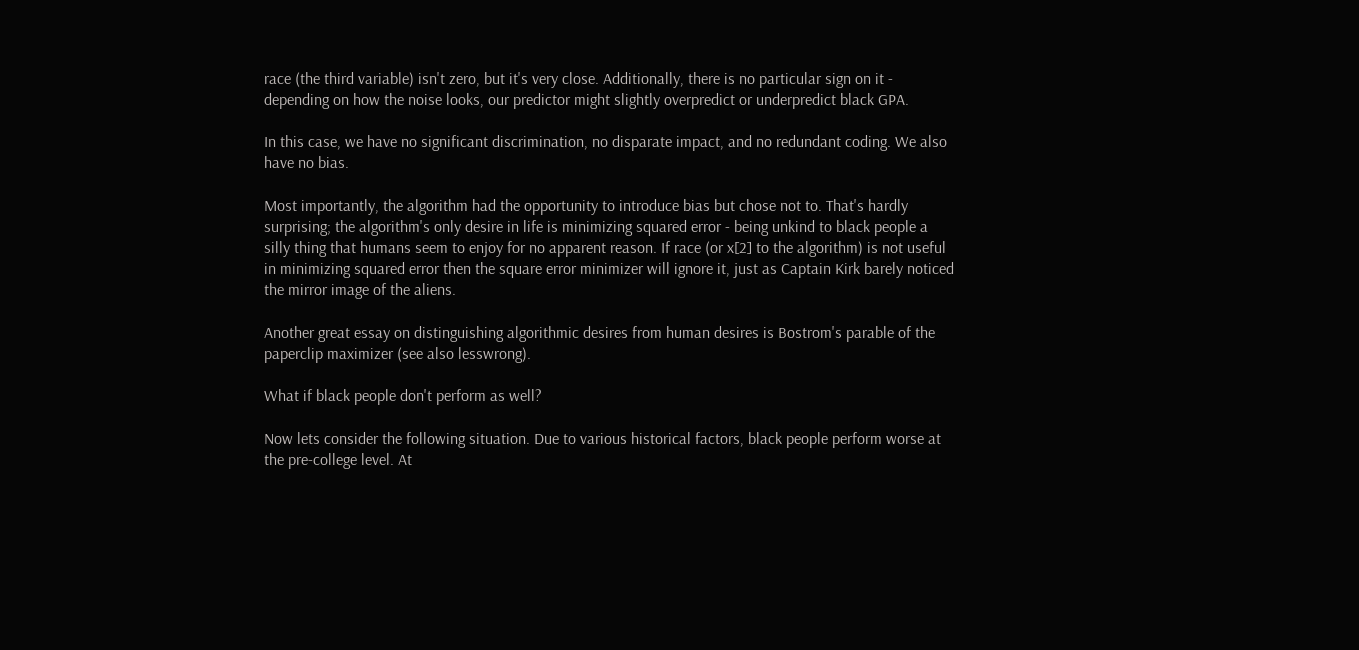race (the third variable) isn't zero, but it's very close. Additionally, there is no particular sign on it - depending on how the noise looks, our predictor might slightly overpredict or underpredict black GPA.

In this case, we have no significant discrimination, no disparate impact, and no redundant coding. We also have no bias.

Most importantly, the algorithm had the opportunity to introduce bias but chose not to. That's hardly surprising; the algorithm's only desire in life is minimizing squared error - being unkind to black people a silly thing that humans seem to enjoy for no apparent reason. If race (or x[2] to the algorithm) is not useful in minimizing squared error then the square error minimizer will ignore it, just as Captain Kirk barely noticed the mirror image of the aliens.

Another great essay on distinguishing algorithmic desires from human desires is Bostrom's parable of the paperclip maximizer (see also lesswrong).

What if black people don't perform as well?

Now lets consider the following situation. Due to various historical factors, black people perform worse at the pre-college level. At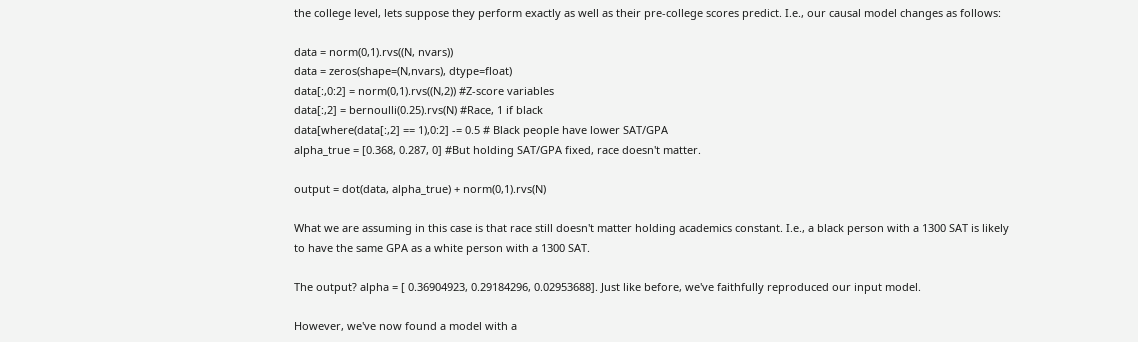the college level, lets suppose they perform exactly as well as their pre-college scores predict. I.e., our causal model changes as follows:

data = norm(0,1).rvs((N, nvars))
data = zeros(shape=(N,nvars), dtype=float)
data[:,0:2] = norm(0,1).rvs((N,2)) #Z-score variables
data[:,2] = bernoulli(0.25).rvs(N) #Race, 1 if black
data[where(data[:,2] == 1),0:2] -= 0.5 # Black people have lower SAT/GPA
alpha_true = [0.368, 0.287, 0] #But holding SAT/GPA fixed, race doesn't matter.

output = dot(data, alpha_true) + norm(0,1).rvs(N)

What we are assuming in this case is that race still doesn't matter holding academics constant. I.e., a black person with a 1300 SAT is likely to have the same GPA as a white person with a 1300 SAT.

The output? alpha = [ 0.36904923, 0.29184296, 0.02953688]. Just like before, we've faithfully reproduced our input model.

However, we've now found a model with a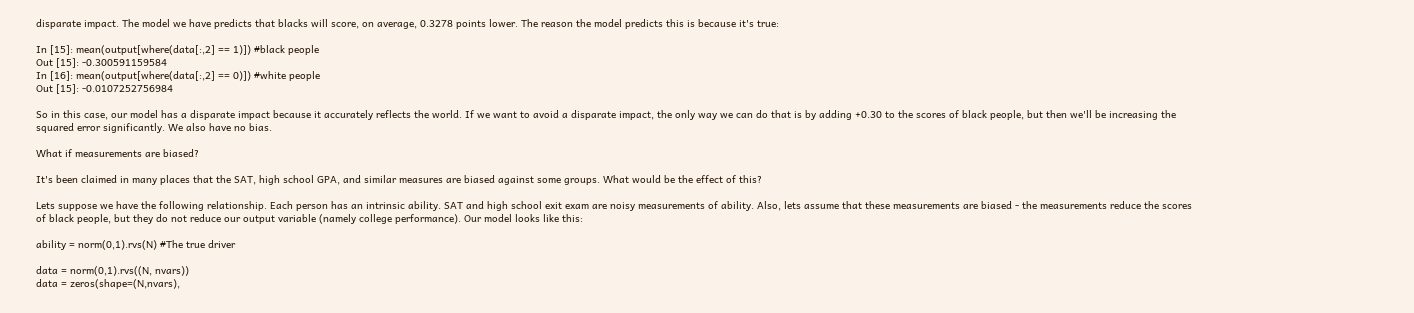disparate impact. The model we have predicts that blacks will score, on average, 0.3278 points lower. The reason the model predicts this is because it's true:

In [15]: mean(output[where(data[:,2] == 1)]) #black people
Out [15]: -0.300591159584
In [16]: mean(output[where(data[:,2] == 0)]) #white people
Out [15]: -0.0107252756984

So in this case, our model has a disparate impact because it accurately reflects the world. If we want to avoid a disparate impact, the only way we can do that is by adding +0.30 to the scores of black people, but then we'll be increasing the squared error significantly. We also have no bias.

What if measurements are biased?

It's been claimed in many places that the SAT, high school GPA, and similar measures are biased against some groups. What would be the effect of this?

Lets suppose we have the following relationship. Each person has an intrinsic ability. SAT and high school exit exam are noisy measurements of ability. Also, lets assume that these measurements are biased - the measurements reduce the scores of black people, but they do not reduce our output variable (namely college performance). Our model looks like this:

ability = norm(0,1).rvs(N) #The true driver

data = norm(0,1).rvs((N, nvars))
data = zeros(shape=(N,nvars),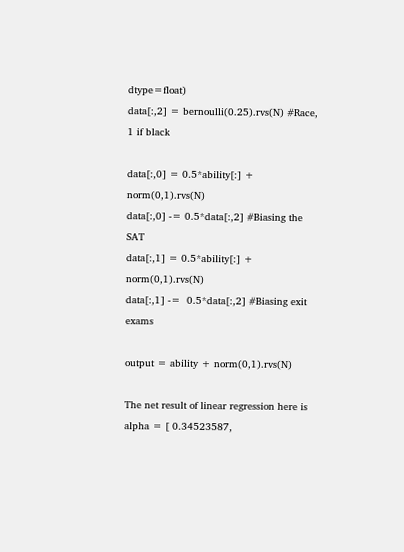dtype=float)
data[:,2] = bernoulli(0.25).rvs(N) #Race, 1 if black

data[:,0] = 0.5*ability[:] + norm(0,1).rvs(N)
data[:,0] -= 0.5*data[:,2] #Biasing the SAT
data[:,1] = 0.5*ability[:] + norm(0,1).rvs(N)
data[:,1] -=  0.5*data[:,2] #Biasing exit exams

output = ability + norm(0,1).rvs(N)

The net result of linear regression here is alpha = [ 0.34523587,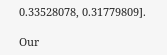0.33528078, 0.31779809].

Our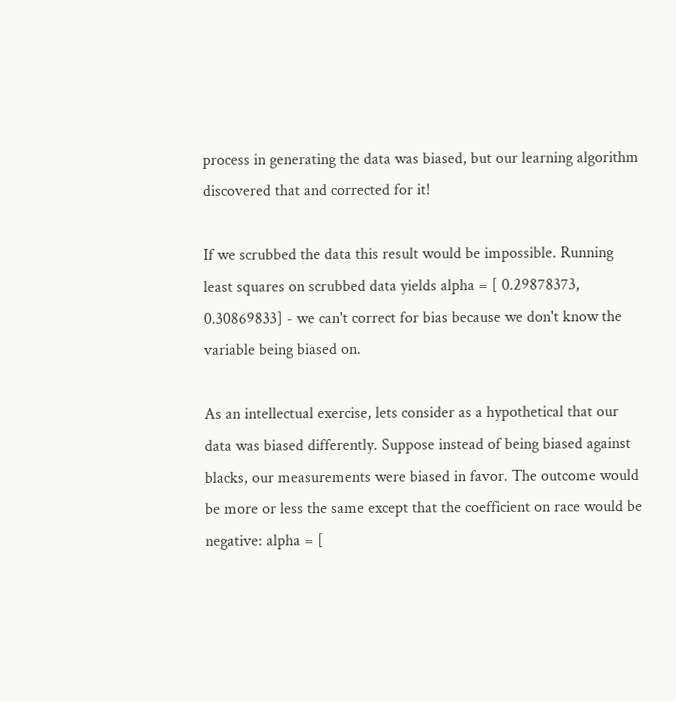process in generating the data was biased, but our learning algorithm discovered that and corrected for it!

If we scrubbed the data this result would be impossible. Running least squares on scrubbed data yields alpha = [ 0.29878373, 0.30869833] - we can't correct for bias because we don't know the variable being biased on.

As an intellectual exercise, lets consider as a hypothetical that our data was biased differently. Suppose instead of being biased against blacks, our measurements were biased in favor. The outcome would be more or less the same except that the coefficient on race would be negative: alpha = [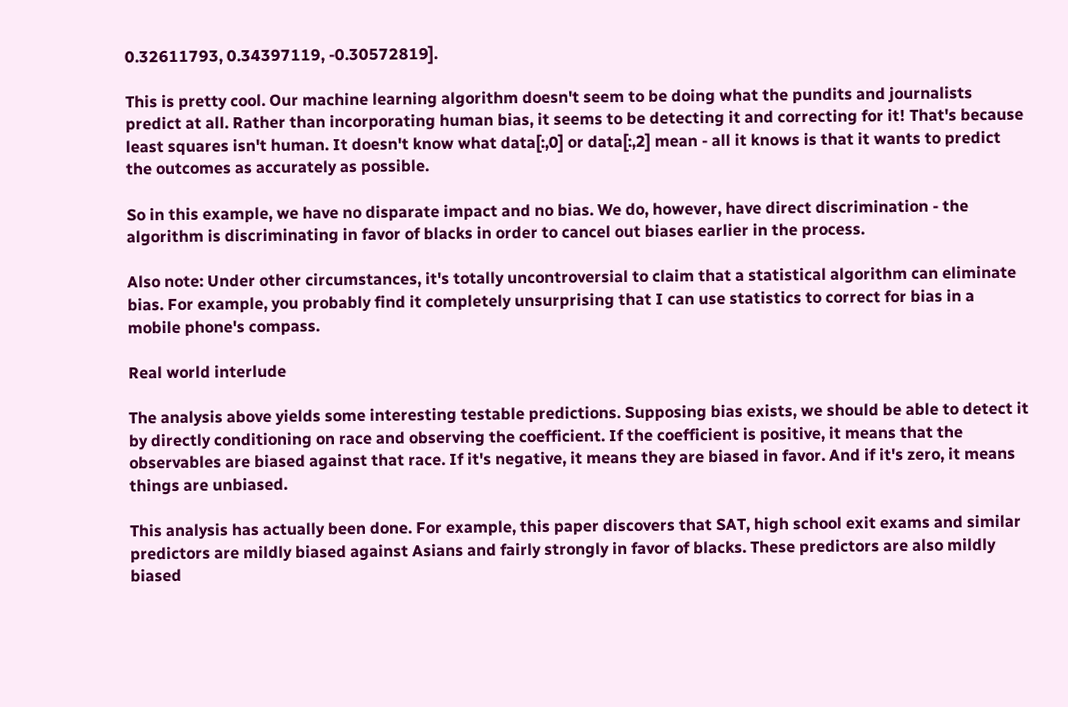0.32611793, 0.34397119, -0.30572819].

This is pretty cool. Our machine learning algorithm doesn't seem to be doing what the pundits and journalists predict at all. Rather than incorporating human bias, it seems to be detecting it and correcting for it! That's because least squares isn't human. It doesn't know what data[:,0] or data[:,2] mean - all it knows is that it wants to predict the outcomes as accurately as possible.

So in this example, we have no disparate impact and no bias. We do, however, have direct discrimination - the algorithm is discriminating in favor of blacks in order to cancel out biases earlier in the process.

Also note: Under other circumstances, it's totally uncontroversial to claim that a statistical algorithm can eliminate bias. For example, you probably find it completely unsurprising that I can use statistics to correct for bias in a mobile phone's compass.

Real world interlude

The analysis above yields some interesting testable predictions. Supposing bias exists, we should be able to detect it by directly conditioning on race and observing the coefficient. If the coefficient is positive, it means that the observables are biased against that race. If it's negative, it means they are biased in favor. And if it's zero, it means things are unbiased.

This analysis has actually been done. For example, this paper discovers that SAT, high school exit exams and similar predictors are mildly biased against Asians and fairly strongly in favor of blacks. These predictors are also mildly biased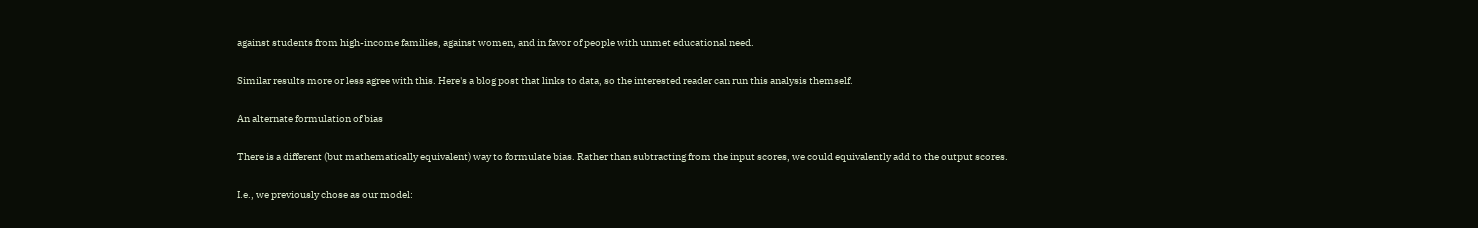against students from high-income families, against women, and in favor of people with unmet educational need.

Similar results more or less agree with this. Here's a blog post that links to data, so the interested reader can run this analysis themself.

An alternate formulation of bias

There is a different (but mathematically equivalent) way to formulate bias. Rather than subtracting from the input scores, we could equivalently add to the output scores.

I.e., we previously chose as our model: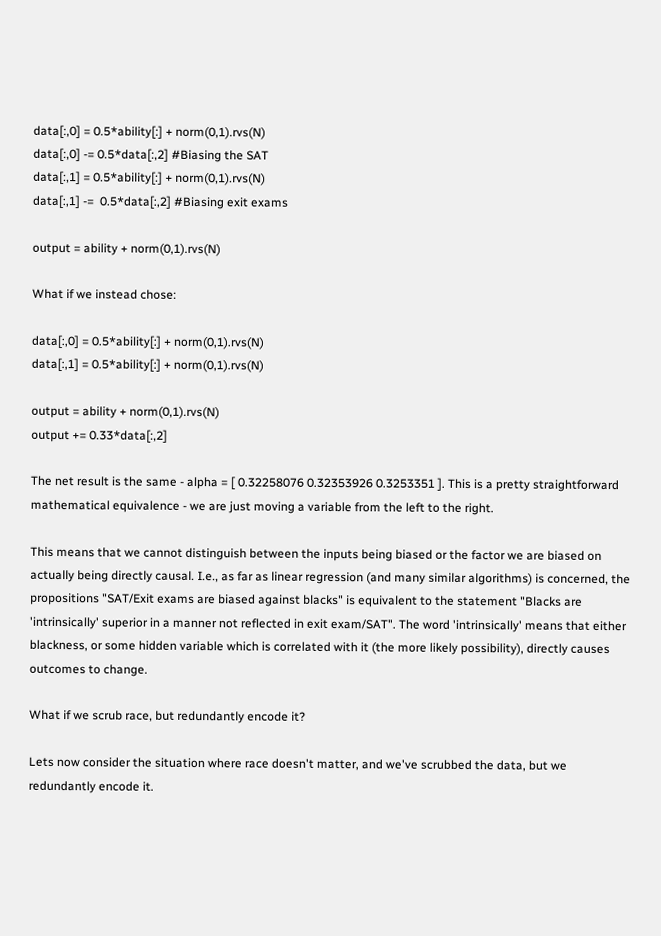data[:,0] = 0.5*ability[:] + norm(0,1).rvs(N)
data[:,0] -= 0.5*data[:,2] #Biasing the SAT
data[:,1] = 0.5*ability[:] + norm(0,1).rvs(N)
data[:,1] -=  0.5*data[:,2] #Biasing exit exams

output = ability + norm(0,1).rvs(N)

What if we instead chose:

data[:,0] = 0.5*ability[:] + norm(0,1).rvs(N)
data[:,1] = 0.5*ability[:] + norm(0,1).rvs(N)

output = ability + norm(0,1).rvs(N)
output += 0.33*data[:,2]

The net result is the same - alpha = [ 0.32258076 0.32353926 0.3253351 ]. This is a pretty straightforward mathematical equivalence - we are just moving a variable from the left to the right.

This means that we cannot distinguish between the inputs being biased or the factor we are biased on actually being directly causal. I.e., as far as linear regression (and many similar algorithms) is concerned, the propositions "SAT/Exit exams are biased against blacks" is equivalent to the statement "Blacks are 'intrinsically' superior in a manner not reflected in exit exam/SAT". The word 'intrinsically' means that either blackness, or some hidden variable which is correlated with it (the more likely possibility), directly causes outcomes to change.

What if we scrub race, but redundantly encode it?

Lets now consider the situation where race doesn't matter, and we've scrubbed the data, but we redundantly encode it.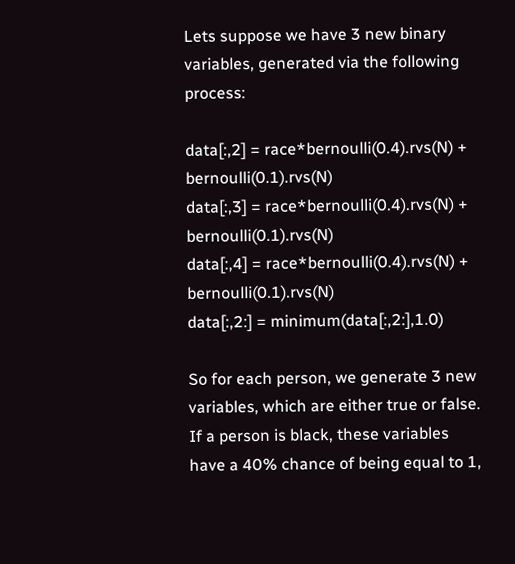Lets suppose we have 3 new binary variables, generated via the following process:

data[:,2] = race*bernoulli(0.4).rvs(N) + bernoulli(0.1).rvs(N)
data[:,3] = race*bernoulli(0.4).rvs(N) + bernoulli(0.1).rvs(N)
data[:,4] = race*bernoulli(0.4).rvs(N) + bernoulli(0.1).rvs(N)
data[:,2:] = minimum(data[:,2:],1.0)

So for each person, we generate 3 new variables, which are either true or false. If a person is black, these variables have a 40% chance of being equal to 1,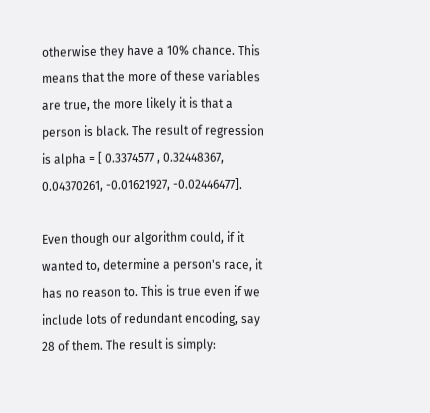otherwise they have a 10% chance. This means that the more of these variables are true, the more likely it is that a person is black. The result of regression is alpha = [ 0.3374577 , 0.32448367, 0.04370261, -0.01621927, -0.02446477].

Even though our algorithm could, if it wanted to, determine a person's race, it has no reason to. This is true even if we include lots of redundant encoding, say 28 of them. The result is simply: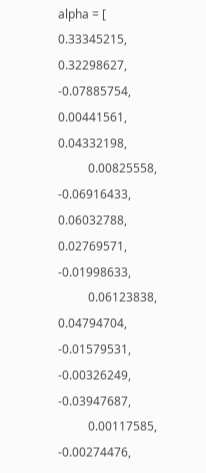alpha = [ 0.33345215,  0.32298627, -0.07885754,  0.00441561,  0.04332198,
          0.00825558, -0.06916433,  0.06032788,  0.02769571, -0.01998633,
          0.06123838,  0.04794704, -0.01579531, -0.00326249, -0.03947687,
          0.00117585, -0.00274476,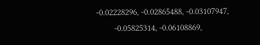-0.02228296, -0.02865488, -0.03107947,
         -0.05825314, -0.06108869,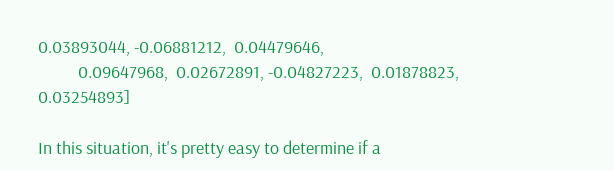0.03893044, -0.06881212,  0.04479646,
          0.09647968,  0.02672891, -0.04827223,  0.01878823,  0.03254893]

In this situation, it's pretty easy to determine if a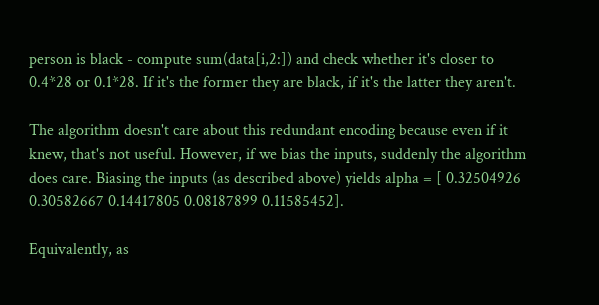person is black - compute sum(data[i,2:]) and check whether it's closer to 0.4*28 or 0.1*28. If it's the former they are black, if it's the latter they aren't.

The algorithm doesn't care about this redundant encoding because even if it knew, that's not useful. However, if we bias the inputs, suddenly the algorithm does care. Biasing the inputs (as described above) yields alpha = [ 0.32504926 0.30582667 0.14417805 0.08187899 0.11585452].

Equivalently, as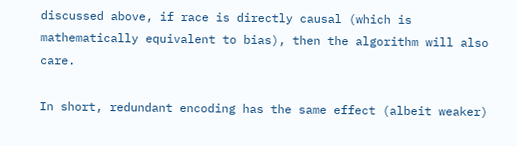discussed above, if race is directly causal (which is mathematically equivalent to bias), then the algorithm will also care.

In short, redundant encoding has the same effect (albeit weaker)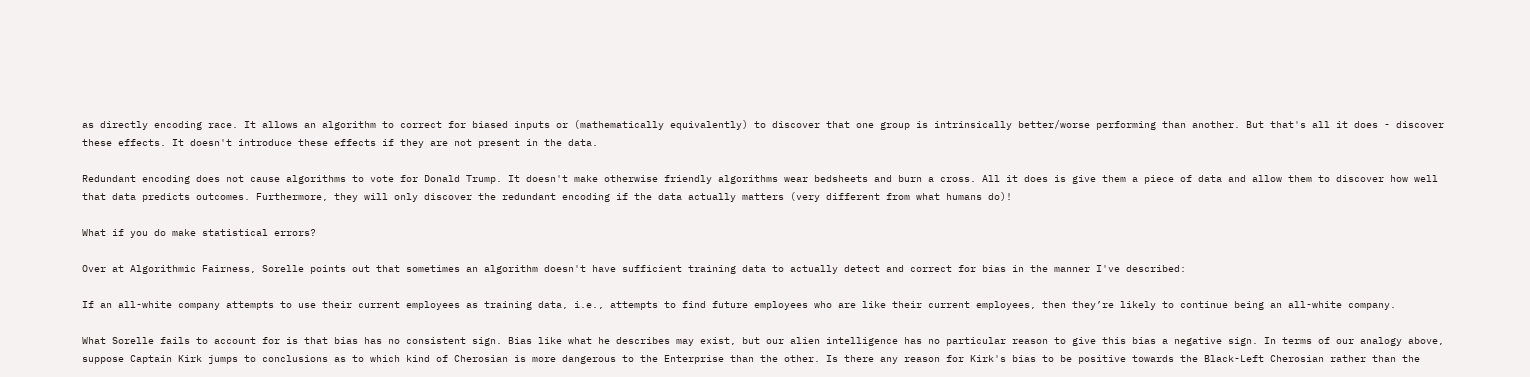as directly encoding race. It allows an algorithm to correct for biased inputs or (mathematically equivalently) to discover that one group is intrinsically better/worse performing than another. But that's all it does - discover these effects. It doesn't introduce these effects if they are not present in the data.

Redundant encoding does not cause algorithms to vote for Donald Trump. It doesn't make otherwise friendly algorithms wear bedsheets and burn a cross. All it does is give them a piece of data and allow them to discover how well that data predicts outcomes. Furthermore, they will only discover the redundant encoding if the data actually matters (very different from what humans do)!

What if you do make statistical errors?

Over at Algorithmic Fairness, Sorelle points out that sometimes an algorithm doesn't have sufficient training data to actually detect and correct for bias in the manner I've described:

If an all-white company attempts to use their current employees as training data, i.e., attempts to find future employees who are like their current employees, then they’re likely to continue being an all-white company.

What Sorelle fails to account for is that bias has no consistent sign. Bias like what he describes may exist, but our alien intelligence has no particular reason to give this bias a negative sign. In terms of our analogy above, suppose Captain Kirk jumps to conclusions as to which kind of Cherosian is more dangerous to the Enterprise than the other. Is there any reason for Kirk's bias to be positive towards the Black-Left Cherosian rather than the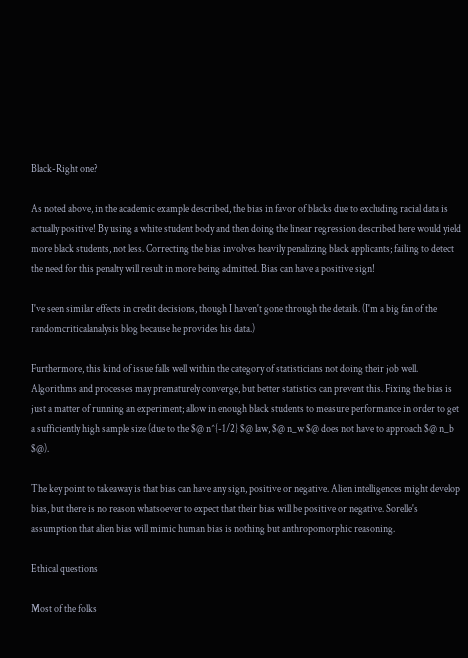Black-Right one?

As noted above, in the academic example described, the bias in favor of blacks due to excluding racial data is actually positive! By using a white student body and then doing the linear regression described here would yield more black students, not less. Correcting the bias involves heavily penalizing black applicants; failing to detect the need for this penalty will result in more being admitted. Bias can have a positive sign!

I've seen similar effects in credit decisions, though I haven't gone through the details. (I'm a big fan of the randomcriticalanalysis blog because he provides his data.)

Furthermore, this kind of issue falls well within the category of statisticians not doing their job well. Algorithms and processes may prematurely converge, but better statistics can prevent this. Fixing the bias is just a matter of running an experiment; allow in enough black students to measure performance in order to get a sufficiently high sample size (due to the $@ n^{-1/2} $@ law, $@ n_w $@ does not have to approach $@ n_b $@).

The key point to takeaway is that bias can have any sign, positive or negative. Alien intelligences might develop bias, but there is no reason whatsoever to expect that their bias will be positive or negative. Sorelle's assumption that alien bias will mimic human bias is nothing but anthropomorphic reasoning.

Ethical questions

Most of the folks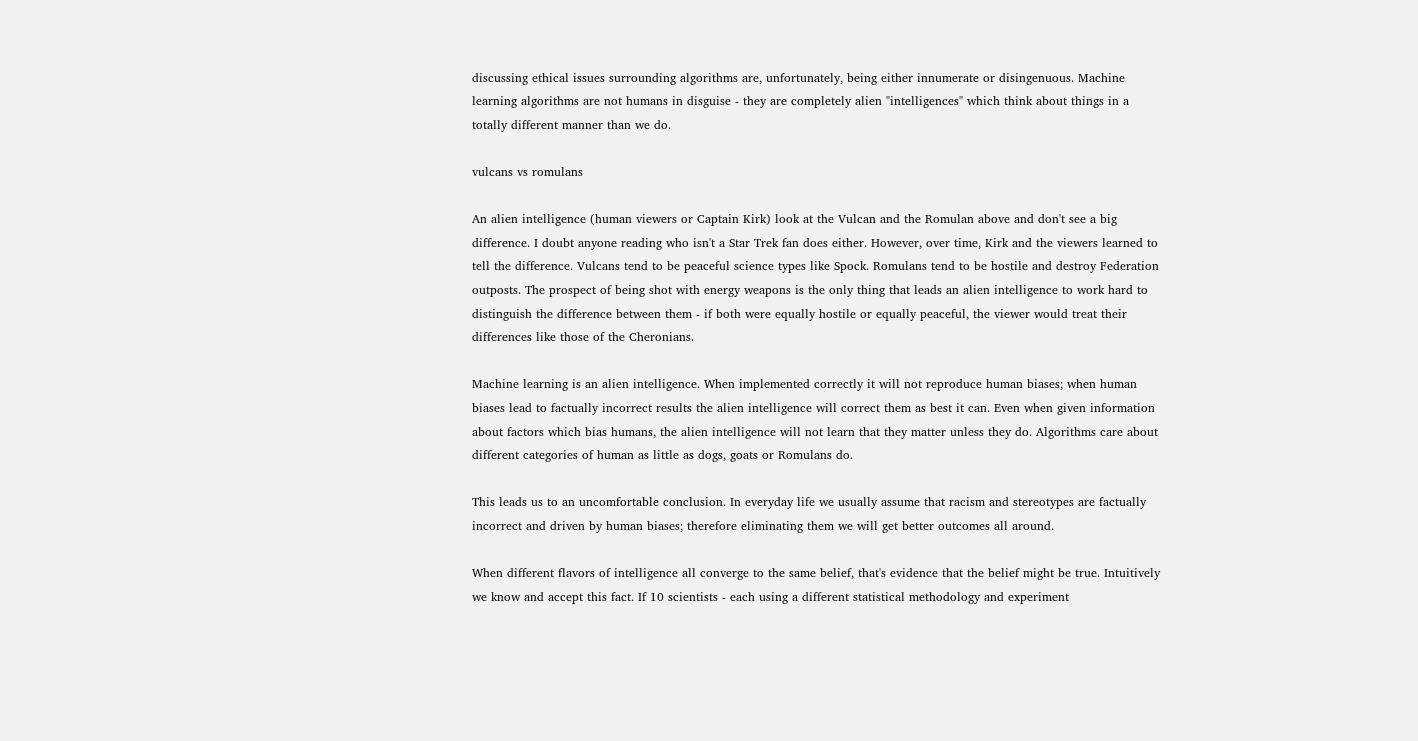discussing ethical issues surrounding algorithms are, unfortunately, being either innumerate or disingenuous. Machine learning algorithms are not humans in disguise - they are completely alien "intelligences" which think about things in a totally different manner than we do.

vulcans vs romulans

An alien intelligence (human viewers or Captain Kirk) look at the Vulcan and the Romulan above and don't see a big difference. I doubt anyone reading who isn't a Star Trek fan does either. However, over time, Kirk and the viewers learned to tell the difference. Vulcans tend to be peaceful science types like Spock. Romulans tend to be hostile and destroy Federation outposts. The prospect of being shot with energy weapons is the only thing that leads an alien intelligence to work hard to distinguish the difference between them - if both were equally hostile or equally peaceful, the viewer would treat their differences like those of the Cheronians.

Machine learning is an alien intelligence. When implemented correctly it will not reproduce human biases; when human biases lead to factually incorrect results the alien intelligence will correct them as best it can. Even when given information about factors which bias humans, the alien intelligence will not learn that they matter unless they do. Algorithms care about different categories of human as little as dogs, goats or Romulans do.

This leads us to an uncomfortable conclusion. In everyday life we usually assume that racism and stereotypes are factually incorrect and driven by human biases; therefore eliminating them we will get better outcomes all around.

When different flavors of intelligence all converge to the same belief, that's evidence that the belief might be true. Intuitively we know and accept this fact. If 10 scientists - each using a different statistical methodology and experiment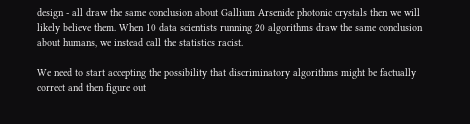design - all draw the same conclusion about Gallium Arsenide photonic crystals then we will likely believe them. When 10 data scientists running 20 algorithms draw the same conclusion about humans, we instead call the statistics racist.

We need to start accepting the possibility that discriminatory algorithms might be factually correct and then figure out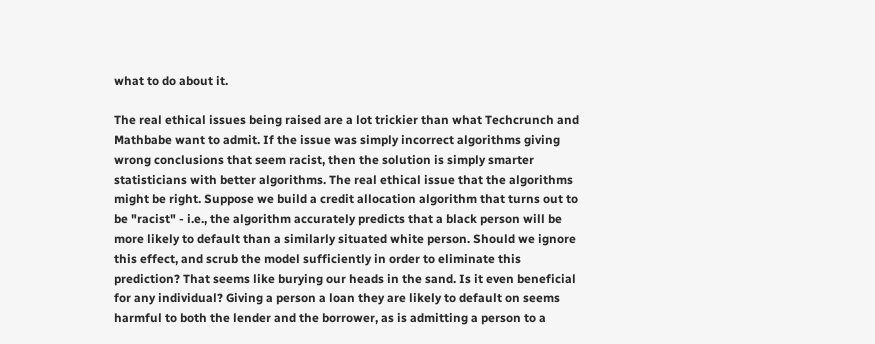what to do about it.

The real ethical issues being raised are a lot trickier than what Techcrunch and Mathbabe want to admit. If the issue was simply incorrect algorithms giving wrong conclusions that seem racist, then the solution is simply smarter statisticians with better algorithms. The real ethical issue that the algorithms might be right. Suppose we build a credit allocation algorithm that turns out to be "racist" - i.e., the algorithm accurately predicts that a black person will be more likely to default than a similarly situated white person. Should we ignore this effect, and scrub the model sufficiently in order to eliminate this prediction? That seems like burying our heads in the sand. Is it even beneficial for any individual? Giving a person a loan they are likely to default on seems harmful to both the lender and the borrower, as is admitting a person to a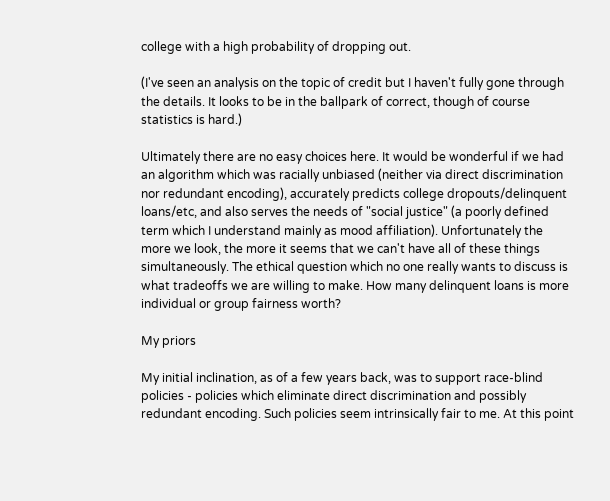college with a high probability of dropping out.

(I've seen an analysis on the topic of credit but I haven't fully gone through the details. It looks to be in the ballpark of correct, though of course statistics is hard.)

Ultimately there are no easy choices here. It would be wonderful if we had an algorithm which was racially unbiased (neither via direct discrimination nor redundant encoding), accurately predicts college dropouts/delinquent loans/etc, and also serves the needs of "social justice" (a poorly defined term which I understand mainly as mood affiliation). Unfortunately the more we look, the more it seems that we can't have all of these things simultaneously. The ethical question which no one really wants to discuss is what tradeoffs we are willing to make. How many delinquent loans is more individual or group fairness worth?

My priors

My initial inclination, as of a few years back, was to support race-blind policies - policies which eliminate direct discrimination and possibly redundant encoding. Such policies seem intrinsically fair to me. At this point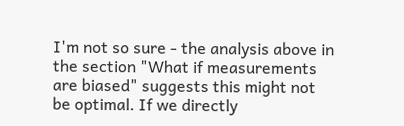I'm not so sure - the analysis above in the section "What if measurements are biased" suggests this might not be optimal. If we directly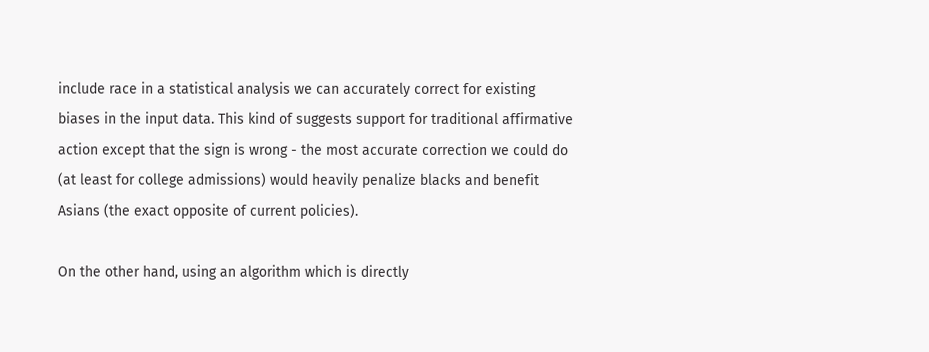include race in a statistical analysis we can accurately correct for existing biases in the input data. This kind of suggests support for traditional affirmative action except that the sign is wrong - the most accurate correction we could do (at least for college admissions) would heavily penalize blacks and benefit Asians (the exact opposite of current policies).

On the other hand, using an algorithm which is directly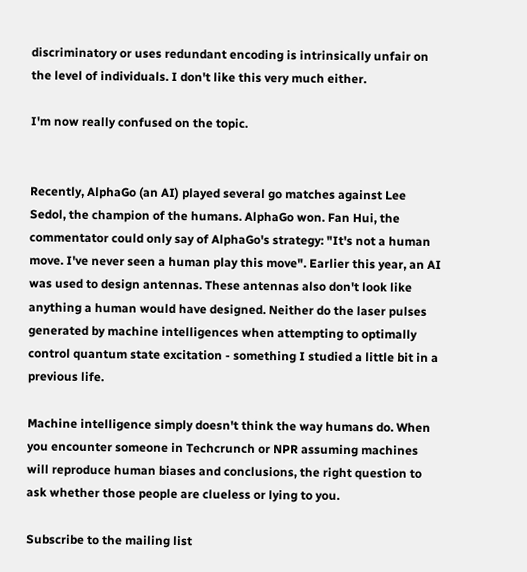discriminatory or uses redundant encoding is intrinsically unfair on the level of individuals. I don't like this very much either.

I'm now really confused on the topic.


Recently, AlphaGo (an AI) played several go matches against Lee Sedol, the champion of the humans. AlphaGo won. Fan Hui, the commentator could only say of AlphaGo's strategy: "It's not a human move. I've never seen a human play this move". Earlier this year, an AI was used to design antennas. These antennas also don't look like anything a human would have designed. Neither do the laser pulses generated by machine intelligences when attempting to optimally control quantum state excitation - something I studied a little bit in a previous life.

Machine intelligence simply doesn't think the way humans do. When you encounter someone in Techcrunch or NPR assuming machines will reproduce human biases and conclusions, the right question to ask whether those people are clueless or lying to you.

Subscribe to the mailing list